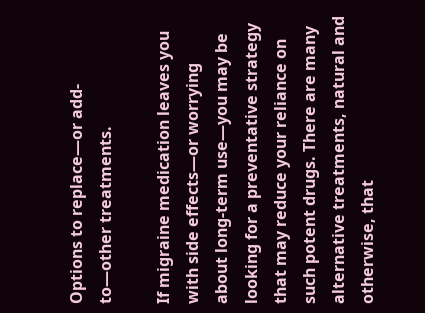Options to replace—or add-to—other treatments.

If migraine medication leaves you with side effects—or worrying about long-term use—you may be looking for a preventative strategy that may reduce your reliance on such potent drugs. There are many alternative treatments, natural and otherwise, that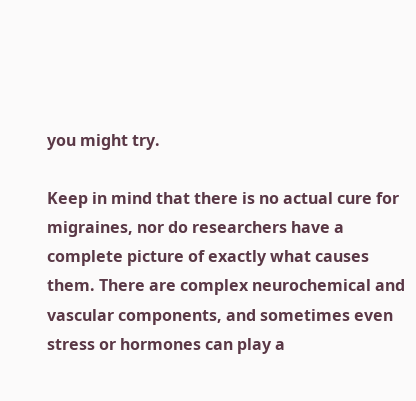you might try.

Keep in mind that there is no actual cure for migraines, nor do researchers have a complete picture of exactly what causes them. There are complex neurochemical and vascular components, and sometimes even stress or hormones can play a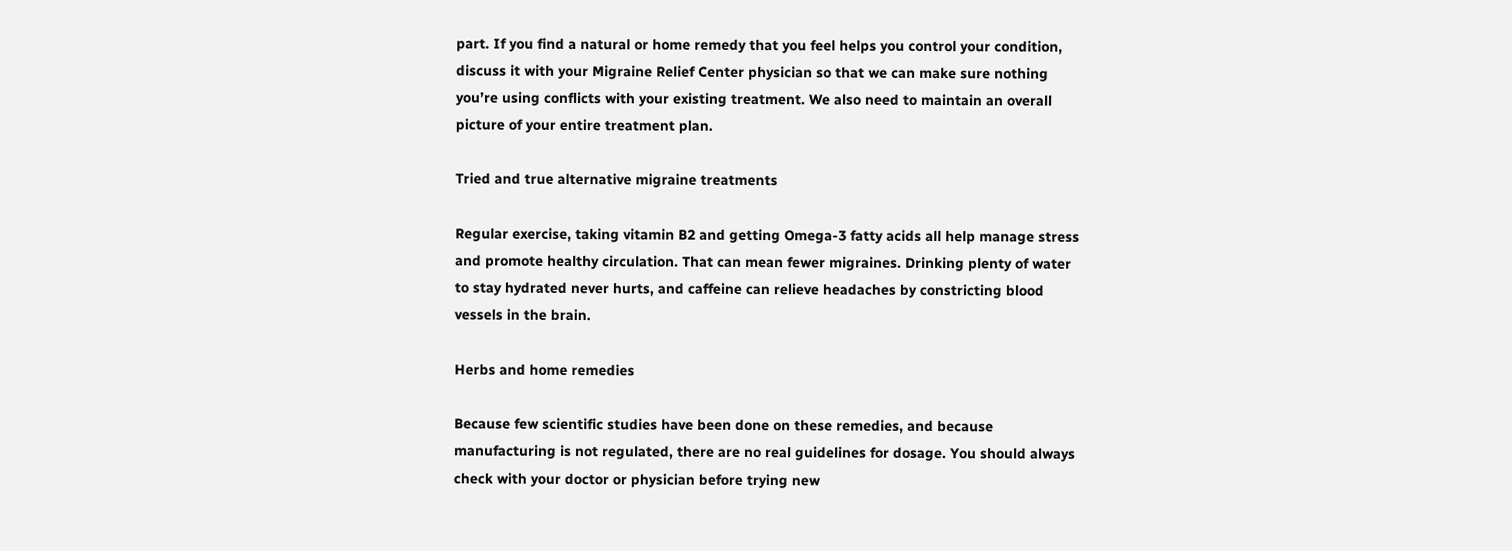part. If you find a natural or home remedy that you feel helps you control your condition, discuss it with your Migraine Relief Center physician so that we can make sure nothing you’re using conflicts with your existing treatment. We also need to maintain an overall picture of your entire treatment plan.

Tried and true alternative migraine treatments

Regular exercise, taking vitamin B2 and getting Omega-3 fatty acids all help manage stress and promote healthy circulation. That can mean fewer migraines. Drinking plenty of water to stay hydrated never hurts, and caffeine can relieve headaches by constricting blood vessels in the brain.

Herbs and home remedies

Because few scientific studies have been done on these remedies, and because manufacturing is not regulated, there are no real guidelines for dosage. You should always check with your doctor or physician before trying new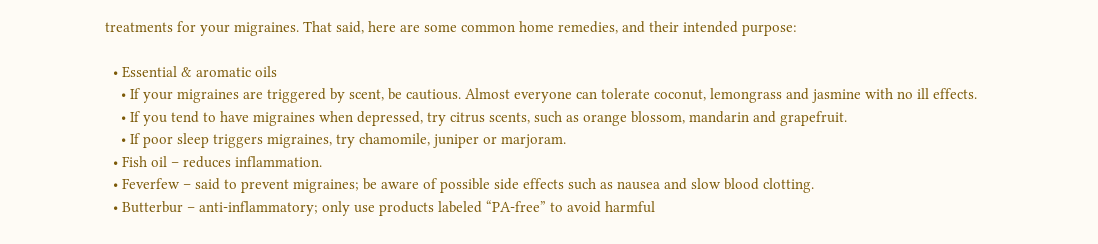treatments for your migraines. That said, here are some common home remedies, and their intended purpose:

  • Essential & aromatic oils
    • If your migraines are triggered by scent, be cautious. Almost everyone can tolerate coconut, lemongrass and jasmine with no ill effects.
    • If you tend to have migraines when depressed, try citrus scents, such as orange blossom, mandarin and grapefruit.
    • If poor sleep triggers migraines, try chamomile, juniper or marjoram.
  • Fish oil – reduces inflammation.
  • Feverfew – said to prevent migraines; be aware of possible side effects such as nausea and slow blood clotting.
  • Butterbur – anti-inflammatory; only use products labeled “PA-free” to avoid harmful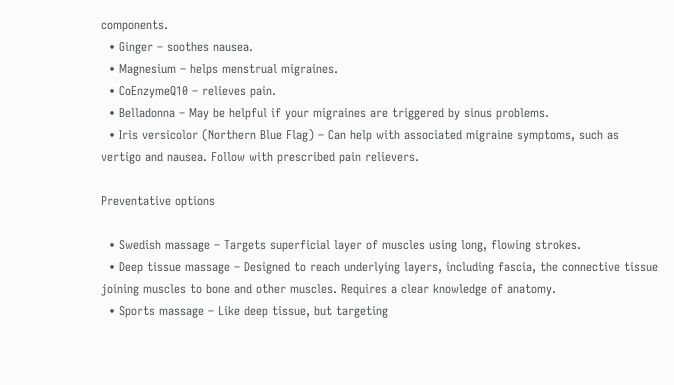components.
  • Ginger – soothes nausea.
  • Magnesium – helps menstrual migraines.
  • CoEnzymeQ10 – relieves pain.
  • Belladonna – May be helpful if your migraines are triggered by sinus problems.
  • Iris versicolor (Northern Blue Flag) – Can help with associated migraine symptoms, such as vertigo and nausea. Follow with prescribed pain relievers.

Preventative options

  • Swedish massage – Targets superficial layer of muscles using long, flowing strokes.
  • Deep tissue massage – Designed to reach underlying layers, including fascia, the connective tissue joining muscles to bone and other muscles. Requires a clear knowledge of anatomy.
  • Sports massage – Like deep tissue, but targeting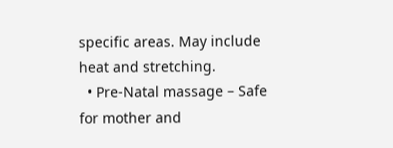specific areas. May include heat and stretching.
  • Pre-Natal massage – Safe for mother and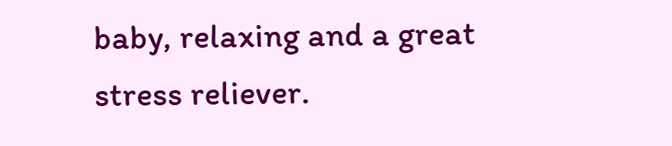baby, relaxing and a great stress reliever.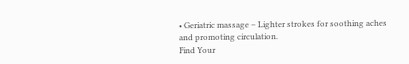• Geriatric massage – Lighter strokes for soothing aches and promoting circulation.
Find Your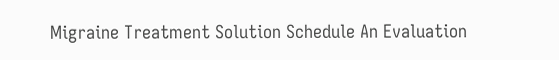Migraine Treatment Solution Schedule An Evaluation